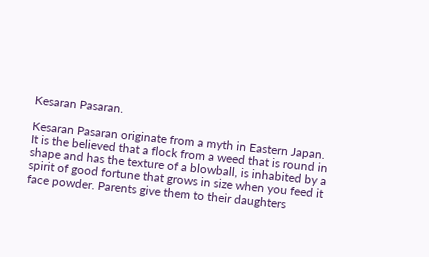Kesaran Pasaran.

Kesaran Pasaran originate from a myth in Eastern Japan. It is the believed that a flock from a weed that is round in shape and has the texture of a blowball, is inhabited by a spirit of good fortune that grows in size when you feed it face powder. Parents give them to their daughters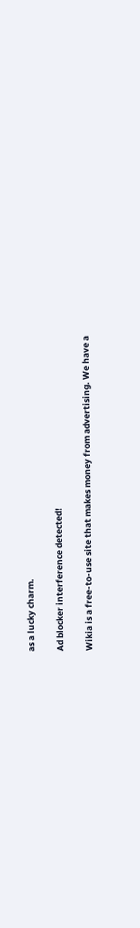as a lucky charm.

Ad blocker interference detected!

Wikia is a free-to-use site that makes money from advertising. We have a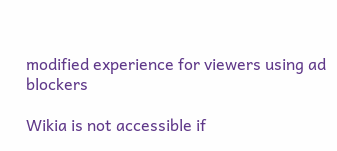modified experience for viewers using ad blockers

Wikia is not accessible if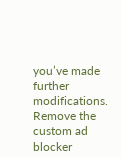you’ve made further modifications. Remove the custom ad blocker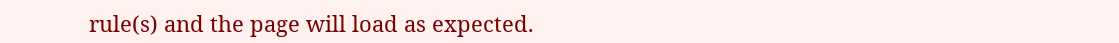rule(s) and the page will load as expected.